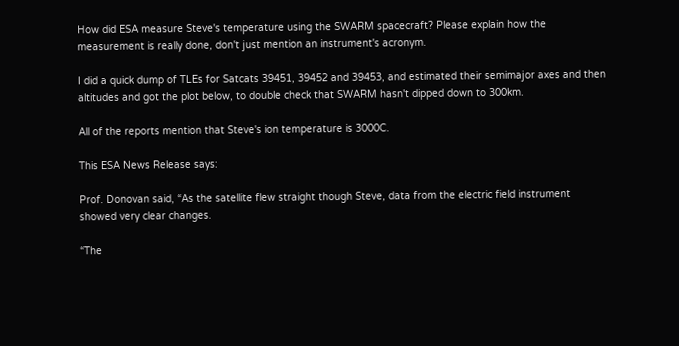How did ESA measure Steve's temperature using the SWARM spacecraft? Please explain how the measurement is really done, don't just mention an instrument's acronym.

I did a quick dump of TLEs for Satcats 39451, 39452 and 39453, and estimated their semimajor axes and then altitudes and got the plot below, to double check that SWARM hasn't dipped down to 300km.

All of the reports mention that Steve's ion temperature is 3000C.

This ESA News Release says:

Prof. Donovan said, “As the satellite flew straight though Steve, data from the electric field instrument showed very clear changes.

“The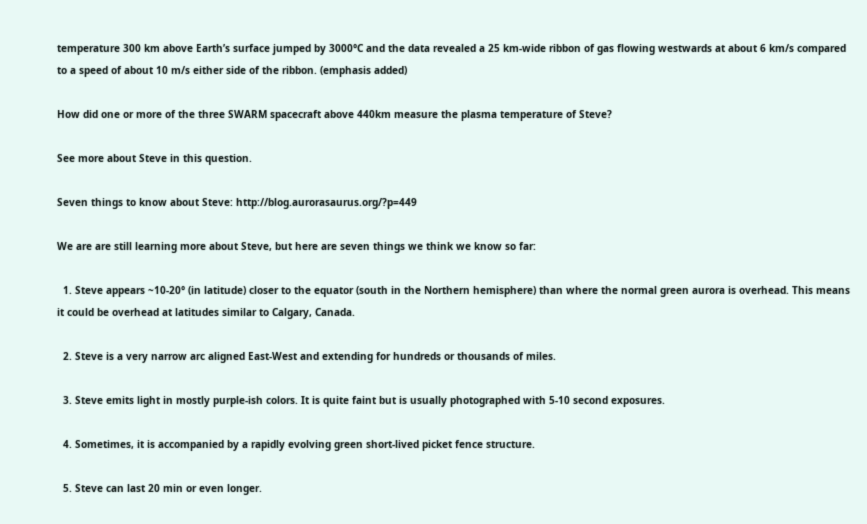temperature 300 km above Earth’s surface jumped by 3000°C and the data revealed a 25 km-wide ribbon of gas flowing westwards at about 6 km/s compared to a speed of about 10 m/s either side of the ribbon. (emphasis added)

How did one or more of the three SWARM spacecraft above 440km measure the plasma temperature of Steve?

See more about Steve in this question.

Seven things to know about Steve: http://blog.aurorasaurus.org/?p=449

We are are still learning more about Steve, but here are seven things we think we know so far:

  1. Steve appears ~10-20° (in latitude) closer to the equator (south in the Northern hemisphere) than where the normal green aurora is overhead. This means it could be overhead at latitudes similar to Calgary, Canada.

  2. Steve is a very narrow arc aligned East-West and extending for hundreds or thousands of miles.

  3. Steve emits light in mostly purple-ish colors. It is quite faint but is usually photographed with 5-10 second exposures.

  4. Sometimes, it is accompanied by a rapidly evolving green short-lived picket fence structure.

  5. Steve can last 20 min or even longer.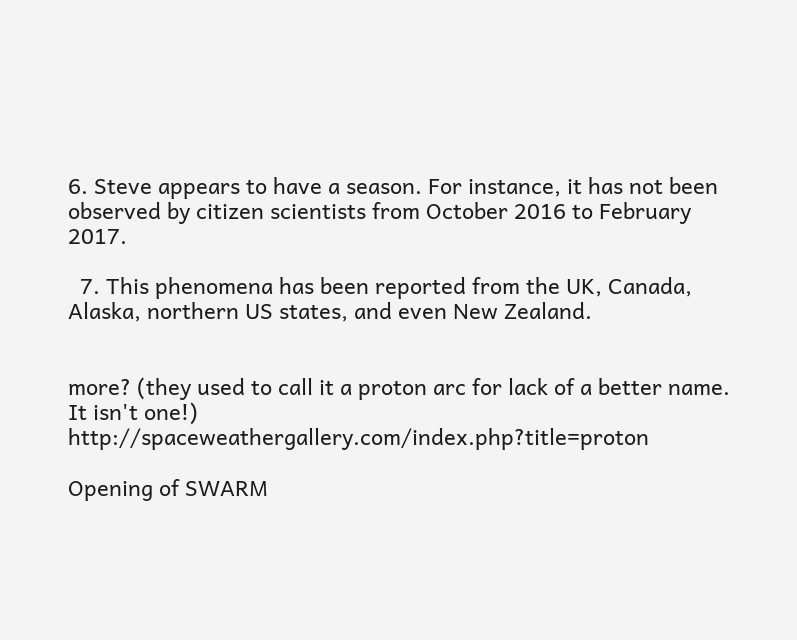6. Steve appears to have a season. For instance, it has not been observed by citizen scientists from October 2016 to February 2017.

  7. This phenomena has been reported from the UK, Canada, Alaska, northern US states, and even New Zealand.


more? (they used to call it a proton arc for lack of a better name. It isn't one!) http://spaceweathergallery.com/index.php?title=proton

Opening of SWARM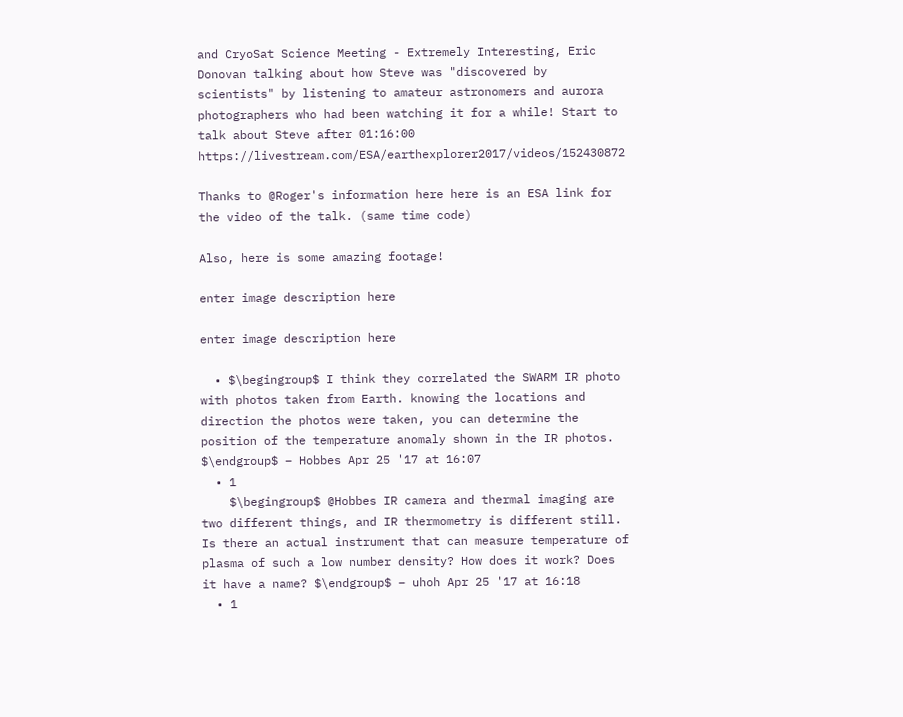and CryoSat Science Meeting - Extremely Interesting, Eric Donovan talking about how Steve was "discovered by scientists" by listening to amateur astronomers and aurora photographers who had been watching it for a while! Start to talk about Steve after 01:16:00 https://livestream.com/ESA/earthexplorer2017/videos/152430872

Thanks to @Roger's information here here is an ESA link for the video of the talk. (same time code)

Also, here is some amazing footage!

enter image description here

enter image description here

  • $\begingroup$ I think they correlated the SWARM IR photo with photos taken from Earth. knowing the locations and direction the photos were taken, you can determine the position of the temperature anomaly shown in the IR photos. $\endgroup$ – Hobbes Apr 25 '17 at 16:07
  • 1
    $\begingroup$ @Hobbes IR camera and thermal imaging are two different things, and IR thermometry is different still. Is there an actual instrument that can measure temperature of plasma of such a low number density? How does it work? Does it have a name? $\endgroup$ – uhoh Apr 25 '17 at 16:18
  • 1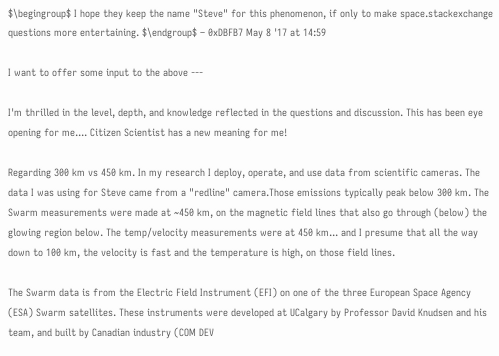$\begingroup$ I hope they keep the name "Steve" for this phenomenon, if only to make space.stackexchange questions more entertaining. $\endgroup$ – 0xDBFB7 May 8 '17 at 14:59

I want to offer some input to the above ---

I'm thrilled in the level, depth, and knowledge reflected in the questions and discussion. This has been eye opening for me.... Citizen Scientist has a new meaning for me!

Regarding 300 km vs 450 km. In my research I deploy, operate, and use data from scientific cameras. The data I was using for Steve came from a "redline" camera.Those emissions typically peak below 300 km. The Swarm measurements were made at ~450 km, on the magnetic field lines that also go through (below) the glowing region below. The temp/velocity measurements were at 450 km... and I presume that all the way down to 100 km, the velocity is fast and the temperature is high, on those field lines.

The Swarm data is from the Electric Field Instrument (EFI) on one of the three European Space Agency (ESA) Swarm satellites. These instruments were developed at UCalgary by Professor David Knudsen and his team, and built by Canadian industry (COM DEV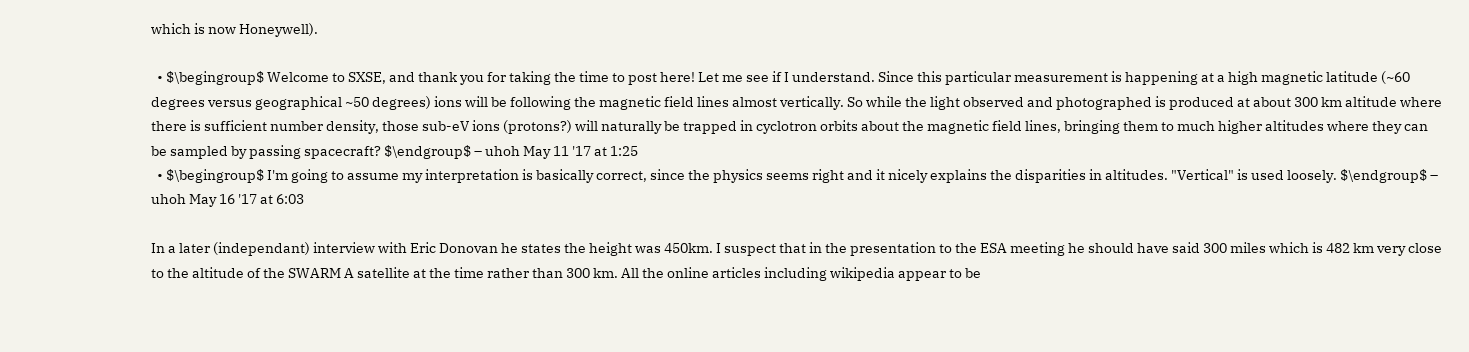which is now Honeywell).

  • $\begingroup$ Welcome to SXSE, and thank you for taking the time to post here! Let me see if I understand. Since this particular measurement is happening at a high magnetic latitude (~60 degrees versus geographical ~50 degrees) ions will be following the magnetic field lines almost vertically. So while the light observed and photographed is produced at about 300 km altitude where there is sufficient number density, those sub-eV ions (protons?) will naturally be trapped in cyclotron orbits about the magnetic field lines, bringing them to much higher altitudes where they can be sampled by passing spacecraft? $\endgroup$ – uhoh May 11 '17 at 1:25
  • $\begingroup$ I'm going to assume my interpretation is basically correct, since the physics seems right and it nicely explains the disparities in altitudes. "Vertical" is used loosely. $\endgroup$ – uhoh May 16 '17 at 6:03

In a later (independant) interview with Eric Donovan he states the height was 450km. I suspect that in the presentation to the ESA meeting he should have said 300 miles which is 482 km very close to the altitude of the SWARM A satellite at the time rather than 300 km. All the online articles including wikipedia appear to be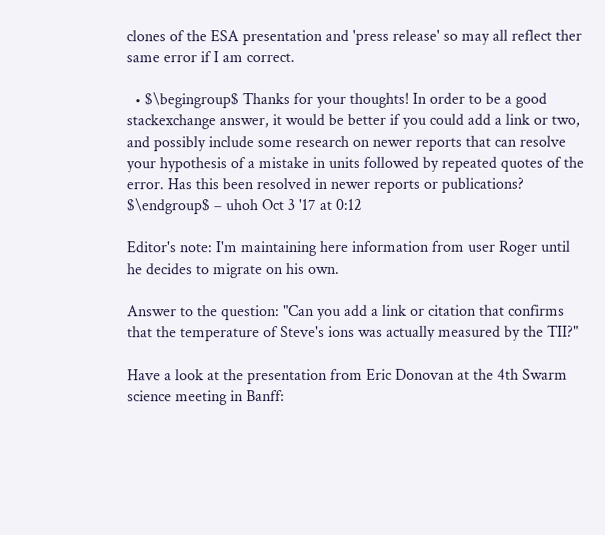clones of the ESA presentation and 'press release' so may all reflect ther same error if I am correct.

  • $\begingroup$ Thanks for your thoughts! In order to be a good stackexchange answer, it would be better if you could add a link or two, and possibly include some research on newer reports that can resolve your hypothesis of a mistake in units followed by repeated quotes of the error. Has this been resolved in newer reports or publications? $\endgroup$ – uhoh Oct 3 '17 at 0:12

Editor's note: I'm maintaining here information from user Roger until he decides to migrate on his own.

Answer to the question: "Can you add a link or citation that confirms that the temperature of Steve's ions was actually measured by the TII?"

Have a look at the presentation from Eric Donovan at the 4th Swarm science meeting in Banff: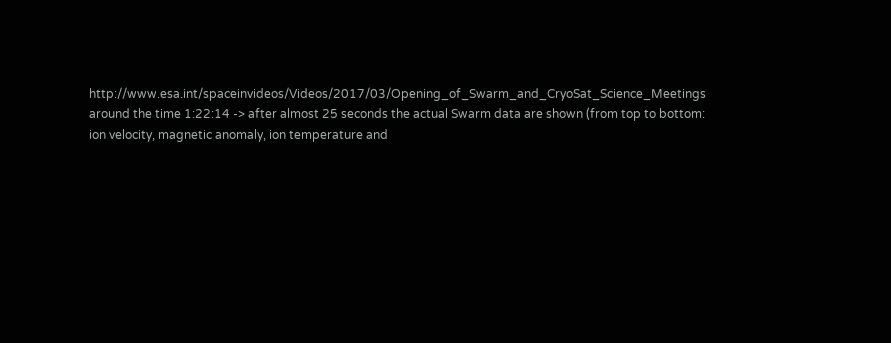http://www.esa.int/spaceinvideos/Videos/2017/03/Opening_of_Swarm_and_CryoSat_Science_Meetings around the time 1:22:14 -> after almost 25 seconds the actual Swarm data are shown (from top to bottom: ion velocity, magnetic anomaly, ion temperature and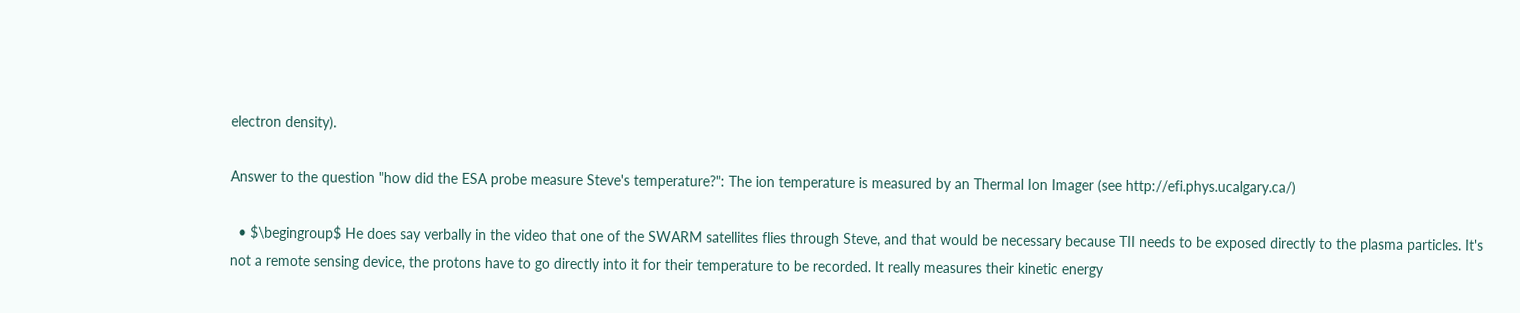electron density).

Answer to the question "how did the ESA probe measure Steve's temperature?": The ion temperature is measured by an Thermal Ion Imager (see http://efi.phys.ucalgary.ca/)

  • $\begingroup$ He does say verbally in the video that one of the SWARM satellites flies through Steve, and that would be necessary because TII needs to be exposed directly to the plasma particles. It's not a remote sensing device, the protons have to go directly into it for their temperature to be recorded. It really measures their kinetic energy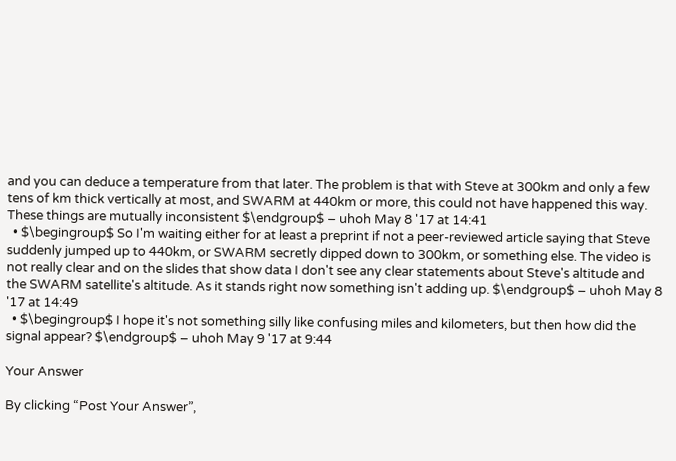and you can deduce a temperature from that later. The problem is that with Steve at 300km and only a few tens of km thick vertically at most, and SWARM at 440km or more, this could not have happened this way. These things are mutually inconsistent $\endgroup$ – uhoh May 8 '17 at 14:41
  • $\begingroup$ So I'm waiting either for at least a preprint if not a peer-reviewed article saying that Steve suddenly jumped up to 440km, or SWARM secretly dipped down to 300km, or something else. The video is not really clear and on the slides that show data I don't see any clear statements about Steve's altitude and the SWARM satellite's altitude. As it stands right now something isn't adding up. $\endgroup$ – uhoh May 8 '17 at 14:49
  • $\begingroup$ I hope it's not something silly like confusing miles and kilometers, but then how did the signal appear? $\endgroup$ – uhoh May 9 '17 at 9:44

Your Answer

By clicking “Post Your Answer”,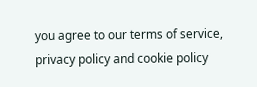you agree to our terms of service, privacy policy and cookie policy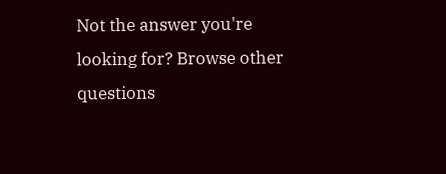Not the answer you're looking for? Browse other questions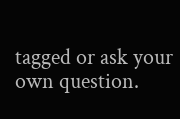tagged or ask your own question.